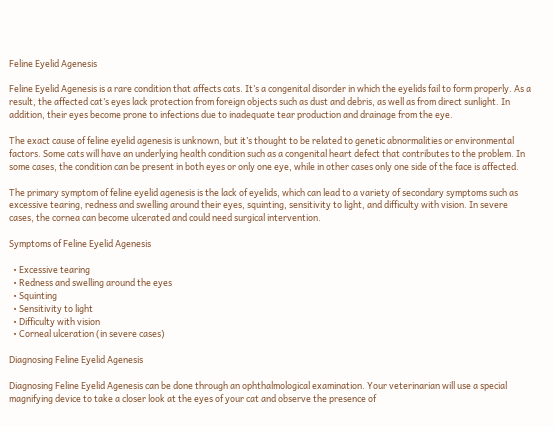Feline Eyelid Agenesis

Feline Eyelid Agenesis is a rare condition that affects cats. It’s a congenital disorder in which the eyelids fail to form properly. As a result, the affected cat’s eyes lack protection from foreign objects such as dust and debris, as well as from direct sunlight. In addition, their eyes become prone to infections due to inadequate tear production and drainage from the eye.

The exact cause of feline eyelid agenesis is unknown, but it’s thought to be related to genetic abnormalities or environmental factors. Some cats will have an underlying health condition such as a congenital heart defect that contributes to the problem. In some cases, the condition can be present in both eyes or only one eye, while in other cases only one side of the face is affected.

The primary symptom of feline eyelid agenesis is the lack of eyelids, which can lead to a variety of secondary symptoms such as excessive tearing, redness and swelling around their eyes, squinting, sensitivity to light, and difficulty with vision. In severe cases, the cornea can become ulcerated and could need surgical intervention.

Symptoms of Feline Eyelid Agenesis

  • Excessive tearing
  • Redness and swelling around the eyes
  • Squinting
  • Sensitivity to light
  • Difficulty with vision
  • Corneal ulceration (in severe cases)

Diagnosing Feline Eyelid Agenesis

Diagnosing Feline Eyelid Agenesis can be done through an ophthalmological examination. Your veterinarian will use a special magnifying device to take a closer look at the eyes of your cat and observe the presence of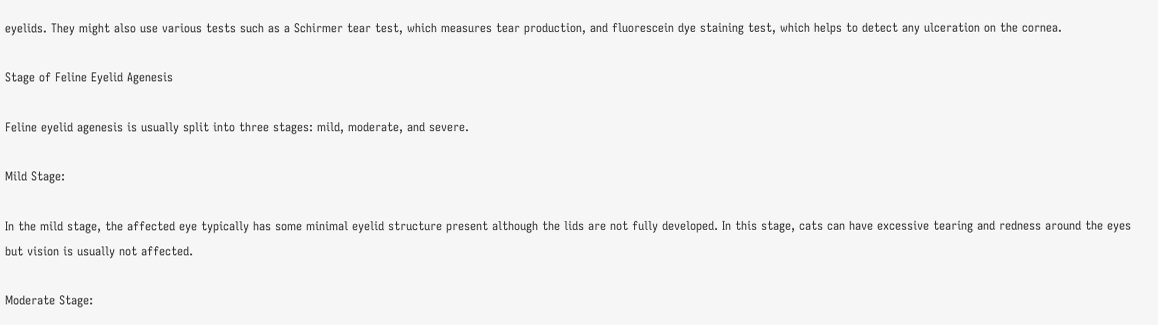eyelids. They might also use various tests such as a Schirmer tear test, which measures tear production, and fluorescein dye staining test, which helps to detect any ulceration on the cornea.

Stage of Feline Eyelid Agenesis

Feline eyelid agenesis is usually split into three stages: mild, moderate, and severe.

Mild Stage:

In the mild stage, the affected eye typically has some minimal eyelid structure present although the lids are not fully developed. In this stage, cats can have excessive tearing and redness around the eyes but vision is usually not affected.

Moderate Stage: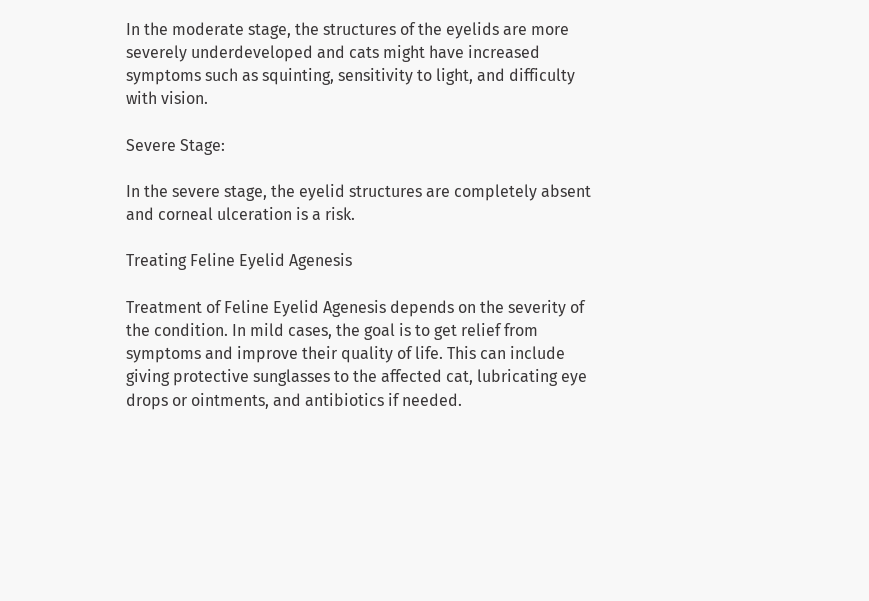In the moderate stage, the structures of the eyelids are more severely underdeveloped and cats might have increased symptoms such as squinting, sensitivity to light, and difficulty with vision.

Severe Stage:

In the severe stage, the eyelid structures are completely absent and corneal ulceration is a risk.

Treating Feline Eyelid Agenesis

Treatment of Feline Eyelid Agenesis depends on the severity of the condition. In mild cases, the goal is to get relief from symptoms and improve their quality of life. This can include giving protective sunglasses to the affected cat, lubricating eye drops or ointments, and antibiotics if needed.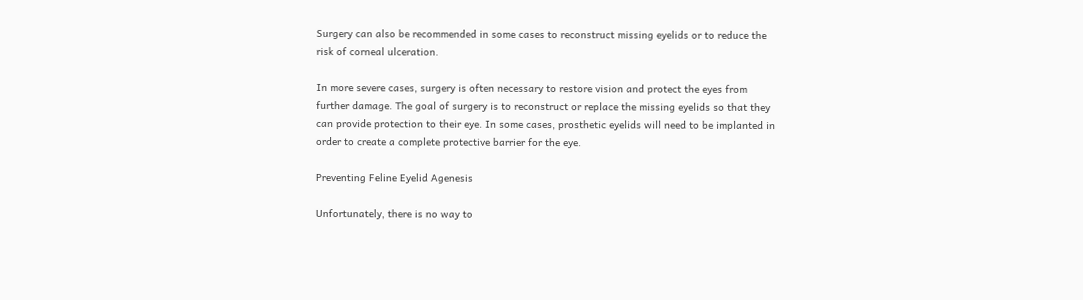Surgery can also be recommended in some cases to reconstruct missing eyelids or to reduce the risk of corneal ulceration.

In more severe cases, surgery is often necessary to restore vision and protect the eyes from further damage. The goal of surgery is to reconstruct or replace the missing eyelids so that they can provide protection to their eye. In some cases, prosthetic eyelids will need to be implanted in order to create a complete protective barrier for the eye.

Preventing Feline Eyelid Agenesis

Unfortunately, there is no way to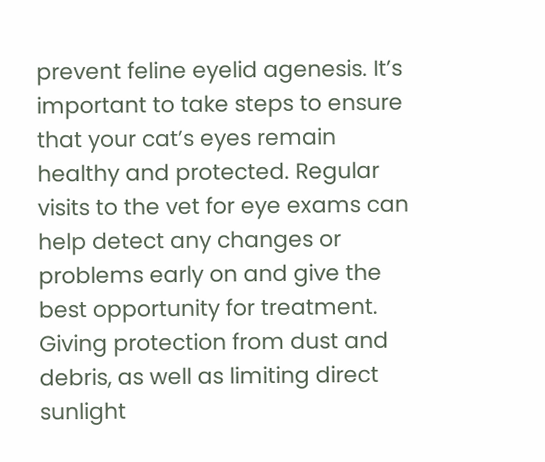prevent feline eyelid agenesis. It’s important to take steps to ensure that your cat’s eyes remain healthy and protected. Regular visits to the vet for eye exams can help detect any changes or problems early on and give the best opportunity for treatment. Giving protection from dust and debris, as well as limiting direct sunlight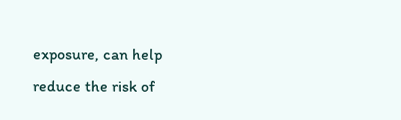exposure, can help reduce the risk of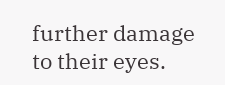further damage to their eyes.